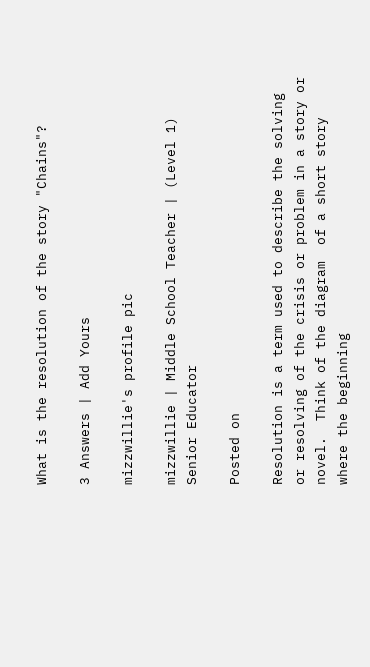What is the resolution of the story "Chains"?

3 Answers | Add Yours

mizzwillie's profile pic

mizzwillie | Middle School Teacher | (Level 1) Senior Educator

Posted on

Resolution is a term used to describe the solving or resolving of the crisis or problem in a story or novel.  Think of the diagram  of a short story where the beginning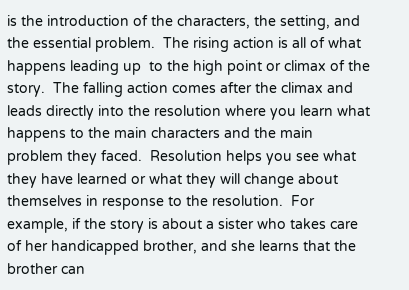is the introduction of the characters, the setting, and the essential problem.  The rising action is all of what happens leading up  to the high point or climax of the story.  The falling action comes after the climax and leads directly into the resolution where you learn what happens to the main characters and the main problem they faced.  Resolution helps you see what they have learned or what they will change about themselves in response to the resolution.  For example, if the story is about a sister who takes care of her handicapped brother, and she learns that the brother can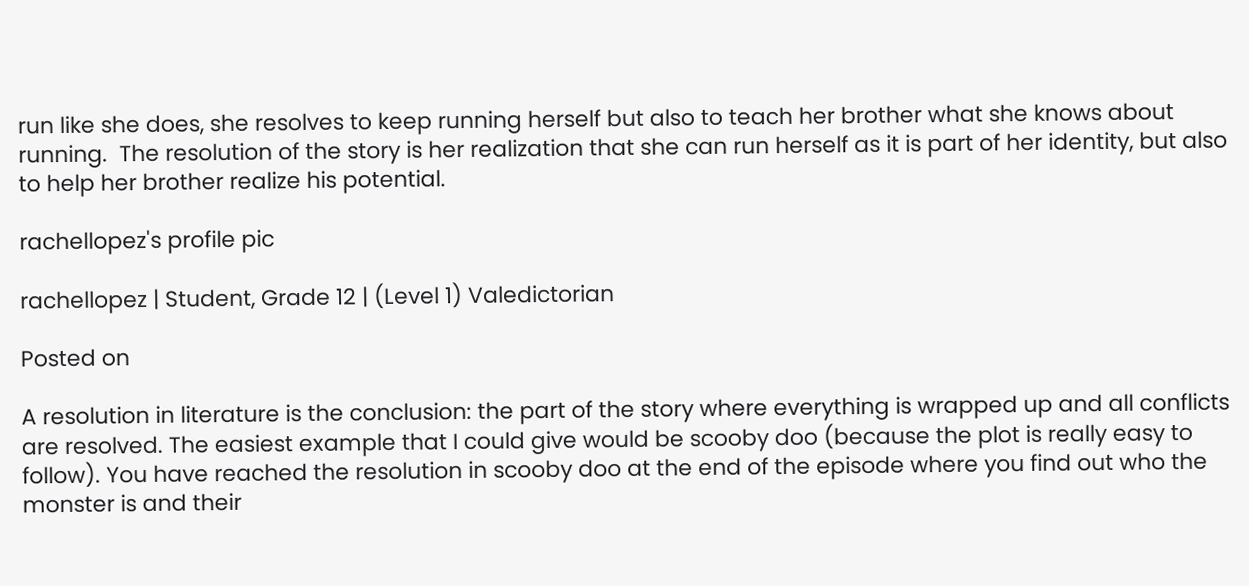run like she does, she resolves to keep running herself but also to teach her brother what she knows about running.  The resolution of the story is her realization that she can run herself as it is part of her identity, but also to help her brother realize his potential.

rachellopez's profile pic

rachellopez | Student, Grade 12 | (Level 1) Valedictorian

Posted on

A resolution in literature is the conclusion: the part of the story where everything is wrapped up and all conflicts are resolved. The easiest example that I could give would be scooby doo (because the plot is really easy to follow). You have reached the resolution in scooby doo at the end of the episode where you find out who the monster is and their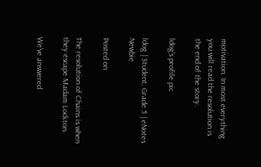motivation. In most everything you will read the resolution is the end of the story.

ldog's profile pic

ldog | Student, Grade 5 | eNotes Newbie

Posted on

The resolution of Chains is when they escape Madam Lockton.

We’ve answered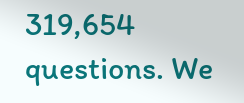319,654 questions. We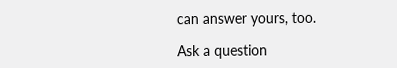can answer yours, too.

Ask a question